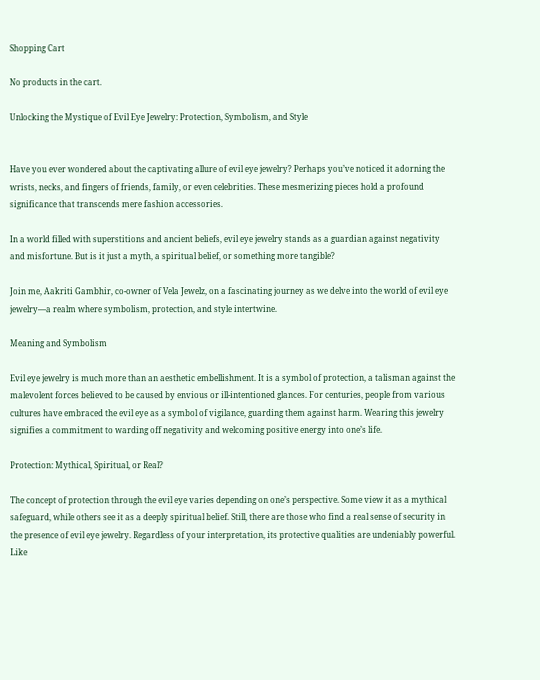Shopping Cart

No products in the cart.

Unlocking the Mystique of Evil Eye Jewelry: Protection, Symbolism, and Style


Have you ever wondered about the captivating allure of evil eye jewelry? Perhaps you’ve noticed it adorning the wrists, necks, and fingers of friends, family, or even celebrities. These mesmerizing pieces hold a profound significance that transcends mere fashion accessories.

In a world filled with superstitions and ancient beliefs, evil eye jewelry stands as a guardian against negativity and misfortune. But is it just a myth, a spiritual belief, or something more tangible?

Join me, Aakriti Gambhir, co-owner of Vela Jewelz, on a fascinating journey as we delve into the world of evil eye jewelry—a realm where symbolism, protection, and style intertwine.

Meaning and Symbolism

Evil eye jewelry is much more than an aesthetic embellishment. It is a symbol of protection, a talisman against the malevolent forces believed to be caused by envious or ill-intentioned glances. For centuries, people from various cultures have embraced the evil eye as a symbol of vigilance, guarding them against harm. Wearing this jewelry signifies a commitment to warding off negativity and welcoming positive energy into one’s life.

Protection: Mythical, Spiritual, or Real?

The concept of protection through the evil eye varies depending on one’s perspective. Some view it as a mythical safeguard, while others see it as a deeply spiritual belief. Still, there are those who find a real sense of security in the presence of evil eye jewelry. Regardless of your interpretation, its protective qualities are undeniably powerful. Like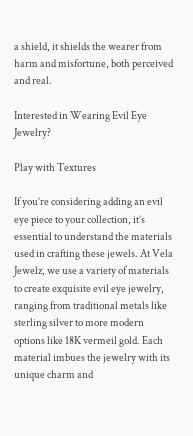a shield, it shields the wearer from harm and misfortune, both perceived and real.

Interested in Wearing Evil Eye Jewelry?

Play with Textures

If you’re considering adding an evil eye piece to your collection, it’s essential to understand the materials used in crafting these jewels. At Vela Jewelz, we use a variety of materials to create exquisite evil eye jewelry, ranging from traditional metals like sterling silver to more modern options like 18K vermeil gold. Each material imbues the jewelry with its unique charm and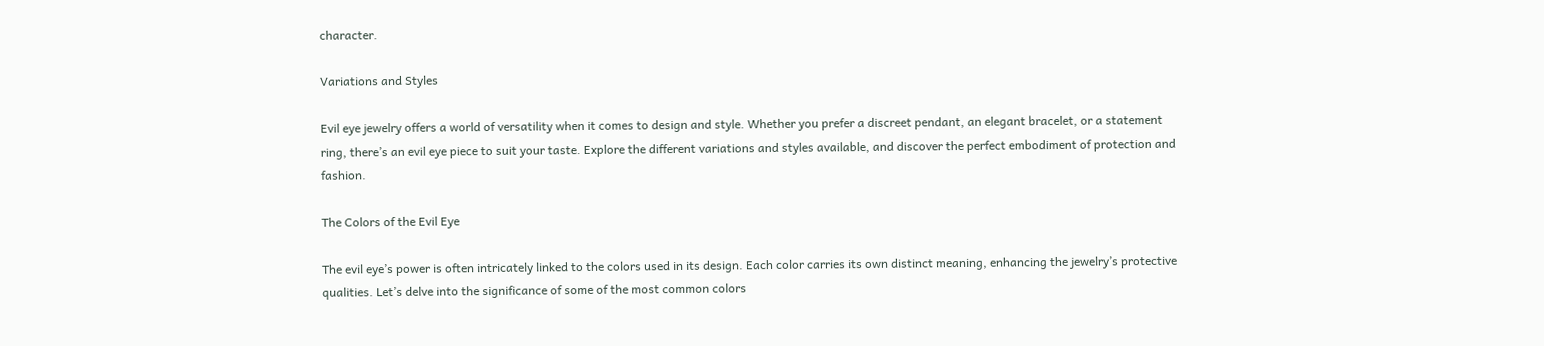character.

Variations and Styles

Evil eye jewelry offers a world of versatility when it comes to design and style. Whether you prefer a discreet pendant, an elegant bracelet, or a statement ring, there’s an evil eye piece to suit your taste. Explore the different variations and styles available, and discover the perfect embodiment of protection and fashion.

The Colors of the Evil Eye

The evil eye’s power is often intricately linked to the colors used in its design. Each color carries its own distinct meaning, enhancing the jewelry’s protective qualities. Let’s delve into the significance of some of the most common colors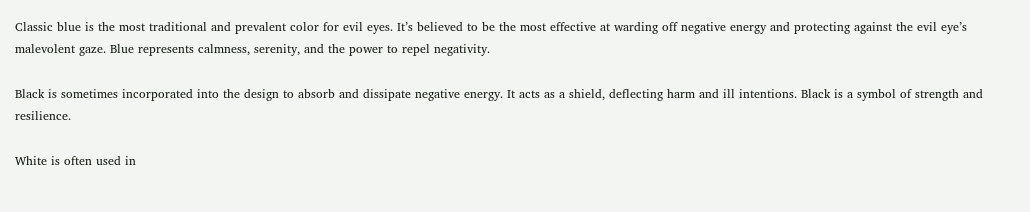Classic blue is the most traditional and prevalent color for evil eyes. It’s believed to be the most effective at warding off negative energy and protecting against the evil eye’s malevolent gaze. Blue represents calmness, serenity, and the power to repel negativity.

Black is sometimes incorporated into the design to absorb and dissipate negative energy. It acts as a shield, deflecting harm and ill intentions. Black is a symbol of strength and resilience.

White is often used in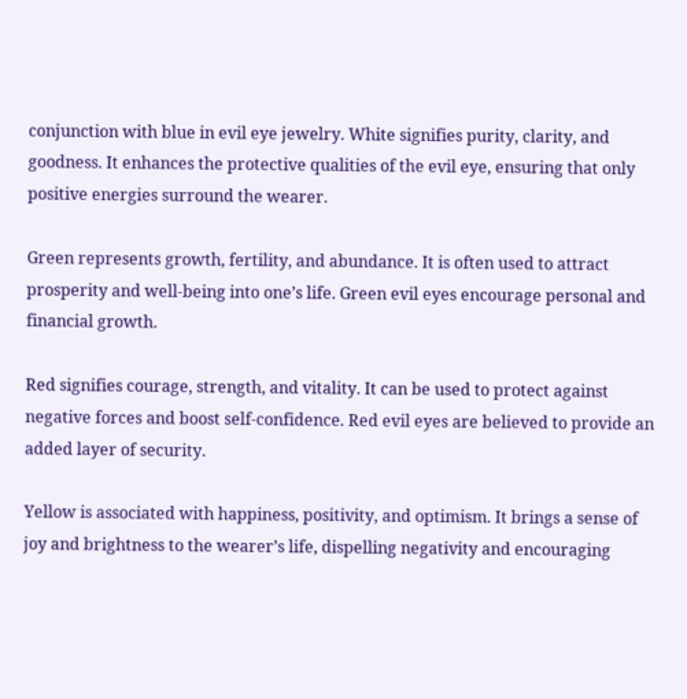conjunction with blue in evil eye jewelry. White signifies purity, clarity, and goodness. It enhances the protective qualities of the evil eye, ensuring that only positive energies surround the wearer.

Green represents growth, fertility, and abundance. It is often used to attract prosperity and well-being into one’s life. Green evil eyes encourage personal and financial growth.

Red signifies courage, strength, and vitality. It can be used to protect against negative forces and boost self-confidence. Red evil eyes are believed to provide an added layer of security.

Yellow is associated with happiness, positivity, and optimism. It brings a sense of joy and brightness to the wearer’s life, dispelling negativity and encouraging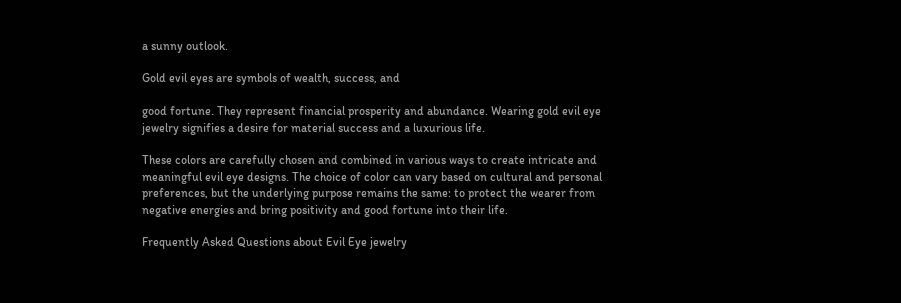a sunny outlook.

Gold evil eyes are symbols of wealth, success, and

good fortune. They represent financial prosperity and abundance. Wearing gold evil eye jewelry signifies a desire for material success and a luxurious life.

These colors are carefully chosen and combined in various ways to create intricate and meaningful evil eye designs. The choice of color can vary based on cultural and personal preferences, but the underlying purpose remains the same: to protect the wearer from negative energies and bring positivity and good fortune into their life.

Frequently Asked Questions about Evil Eye jewelry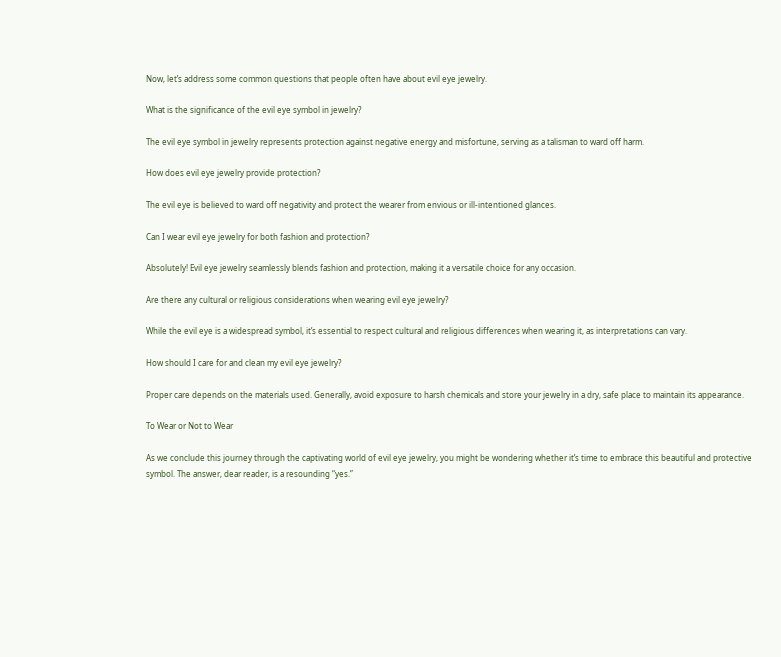Now, let’s address some common questions that people often have about evil eye jewelry.

What is the significance of the evil eye symbol in jewelry?

The evil eye symbol in jewelry represents protection against negative energy and misfortune, serving as a talisman to ward off harm.

How does evil eye jewelry provide protection?

The evil eye is believed to ward off negativity and protect the wearer from envious or ill-intentioned glances.

Can I wear evil eye jewelry for both fashion and protection?

Absolutely! Evil eye jewelry seamlessly blends fashion and protection, making it a versatile choice for any occasion.

Are there any cultural or religious considerations when wearing evil eye jewelry?

While the evil eye is a widespread symbol, it’s essential to respect cultural and religious differences when wearing it, as interpretations can vary.

How should I care for and clean my evil eye jewelry?

Proper care depends on the materials used. Generally, avoid exposure to harsh chemicals and store your jewelry in a dry, safe place to maintain its appearance.

To Wear or Not to Wear

As we conclude this journey through the captivating world of evil eye jewelry, you might be wondering whether it’s time to embrace this beautiful and protective symbol. The answer, dear reader, is a resounding “yes.”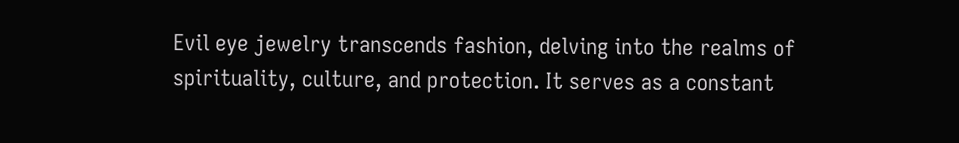Evil eye jewelry transcends fashion, delving into the realms of spirituality, culture, and protection. It serves as a constant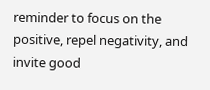reminder to focus on the positive, repel negativity, and invite good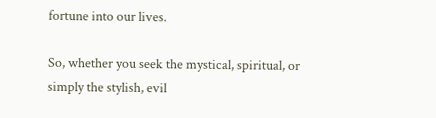fortune into our lives.

So, whether you seek the mystical, spiritual, or simply the stylish, evil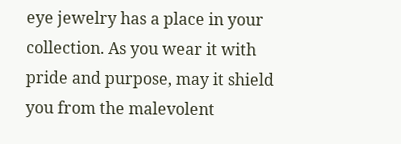eye jewelry has a place in your collection. As you wear it with pride and purpose, may it shield you from the malevolent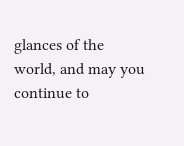glances of the world, and may you continue to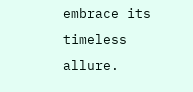embrace its timeless allure.